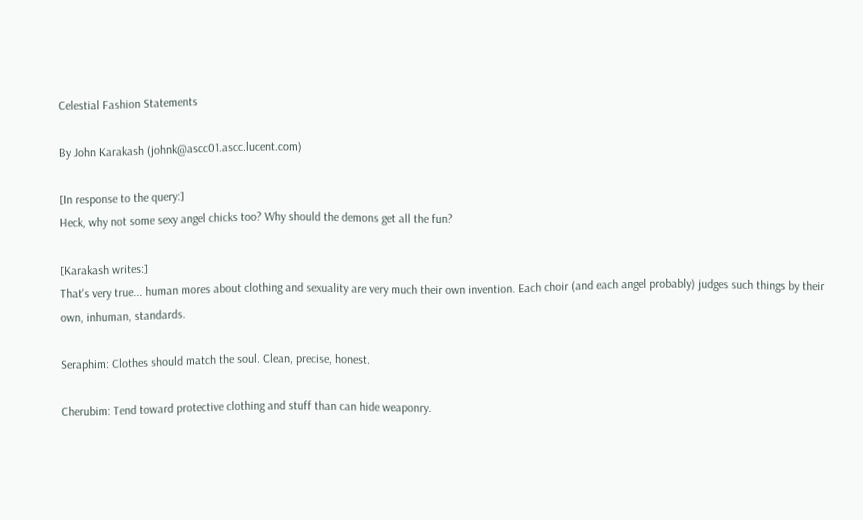Celestial Fashion Statements

By John Karakash (johnk@ascc01.ascc.lucent.com)

[In response to the query:]
Heck, why not some sexy angel chicks too? Why should the demons get all the fun?

[Karakash writes:]
That's very true... human mores about clothing and sexuality are very much their own invention. Each choir (and each angel probably) judges such things by their own, inhuman, standards.

Seraphim: Clothes should match the soul. Clean, precise, honest.

Cherubim: Tend toward protective clothing and stuff than can hide weaponry.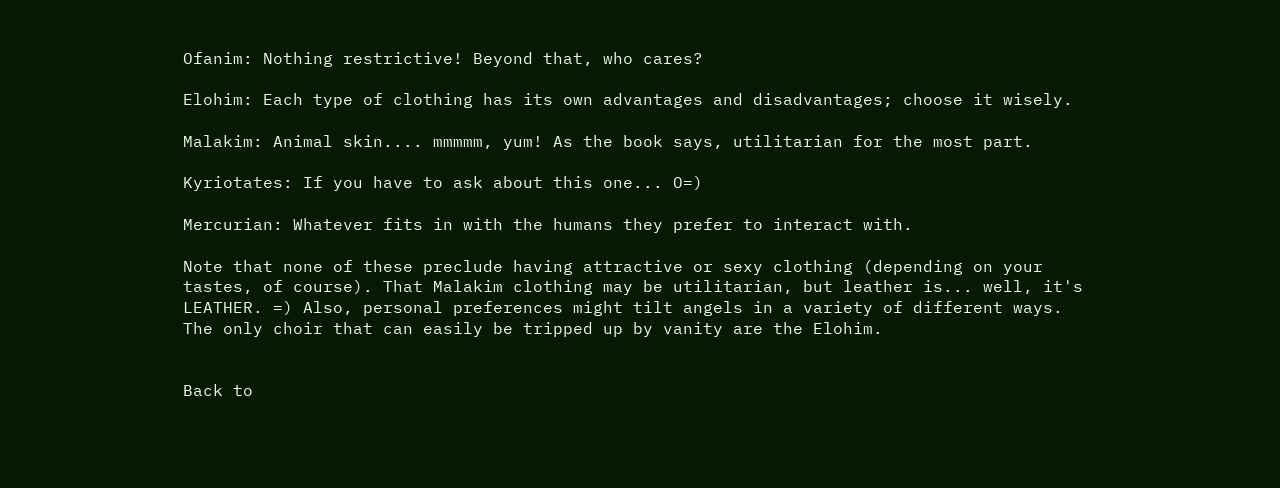Ofanim: Nothing restrictive! Beyond that, who cares?

Elohim: Each type of clothing has its own advantages and disadvantages; choose it wisely.

Malakim: Animal skin.... mmmmm, yum! As the book says, utilitarian for the most part.

Kyriotates: If you have to ask about this one... O=)

Mercurian: Whatever fits in with the humans they prefer to interact with.

Note that none of these preclude having attractive or sexy clothing (depending on your tastes, of course). That Malakim clothing may be utilitarian, but leather is... well, it's LEATHER. =) Also, personal preferences might tilt angels in a variety of different ways. The only choir that can easily be tripped up by vanity are the Elohim.


Back to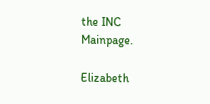the INC Mainpage.

Elizabeth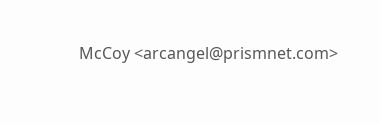McCoy <arcangel@prismnet.com>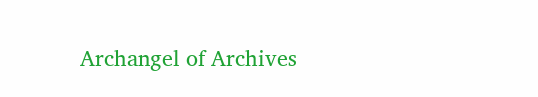Archangel of Archives